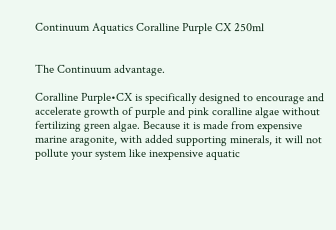Continuum Aquatics Coralline Purple CX 250ml


The Continuum advantage.

Coralline Purple•CX is specifically designed to encourage and accelerate growth of purple and pink coralline algae without fertilizing green algae. Because it is made from expensive marine aragonite, with added supporting minerals, it will not pollute your system like inexpensive aquatic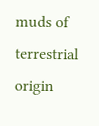muds of terrestrial origin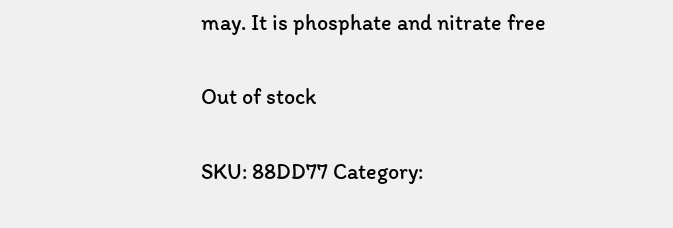may. It is phosphate and nitrate free

Out of stock

SKU: 88DD77 Category: